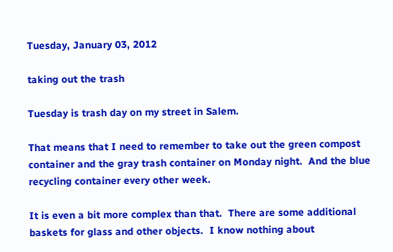Tuesday, January 03, 2012

taking out the trash

Tuesday is trash day on my street in Salem.

That means that I need to remember to take out the green compost container and the gray trash container on Monday night.  And the blue recycling container every other week.

It is even a bit more complex than that.  There are some additional baskets for glass and other objects.  I know nothing about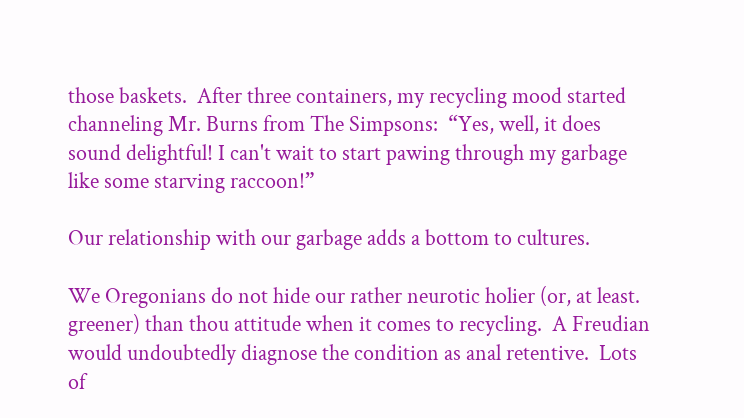those baskets.  After three containers, my recycling mood started channeling Mr. Burns from The Simpsons:  “Yes, well, it does sound delightful! I can't wait to start pawing through my garbage like some starving raccoon!”

Our relationship with our garbage adds a bottom to cultures.

We Oregonians do not hide our rather neurotic holier (or, at least. greener) than thou attitude when it comes to recycling.  A Freudian would undoubtedly diagnose the condition as anal retentive.  Lots of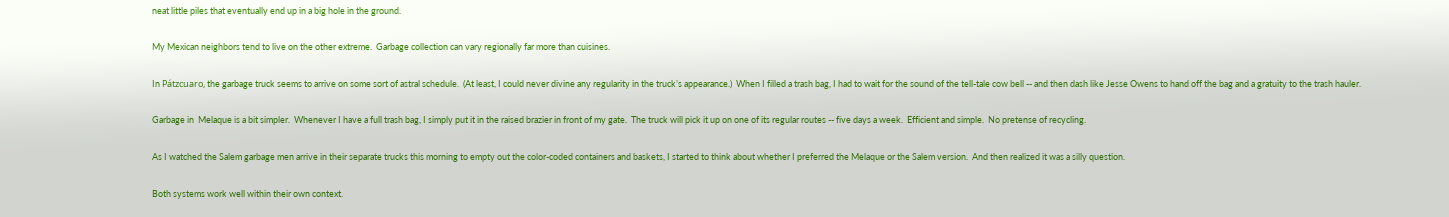neat little piles that eventually end up in a big hole in the ground.

My Mexican neighbors tend to live on the other extreme.  Garbage collection can vary regionally far more than cuisines.

In Pátzcuaro, the garbage truck seems to arrive on some sort of astral schedule.  (At least, I could never divine any regularity in the truck’s appearance.)  When I filled a trash bag, I had to wait for the sound of the tell-tale cow bell -- and then dash like Jesse Owens to hand off the bag and a gratuity to the trash hauler.

Garbage in  Melaque is a bit simpler.  Whenever I have a full trash bag, I simply put it in the raised brazier in front of my gate.  The truck will pick it up on one of its regular routes -- five days a week.  Efficient and simple.  No pretense of recycling.

As I watched the Salem garbage men arrive in their separate trucks this morning to empty out the color-coded containers and baskets, I started to think about whether I preferred the Melaque or the Salem version.  And then realized it was a silly question.

Both systems work well within their own context.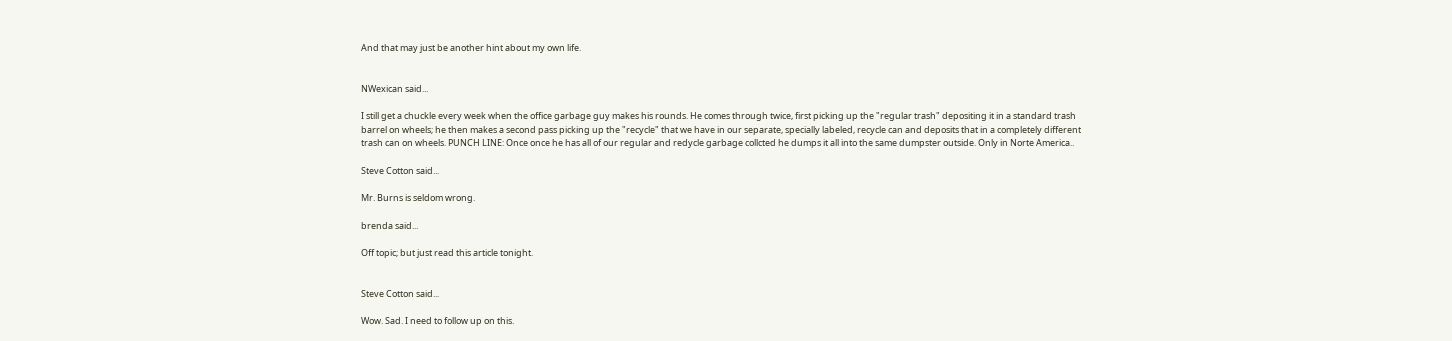And that may just be another hint about my own life.


NWexican said...

I still get a chuckle every week when the office garbage guy makes his rounds. He comes through twice, first picking up the "regular trash" depositing it in a standard trash barrel on wheels; he then makes a second pass picking up the "recycle" that we have in our separate, specially labeled, recycle can and deposits that in a completely different trash can on wheels. PUNCH LINE: Once once he has all of our regular and redycle garbage collcted he dumps it all into the same dumpster outside. Only in Norte America..

Steve Cotton said...

Mr. Burns is seldom wrong.

brenda said...

Off topic; but just read this article tonight.


Steve Cotton said...

Wow. Sad. I need to follow up on this.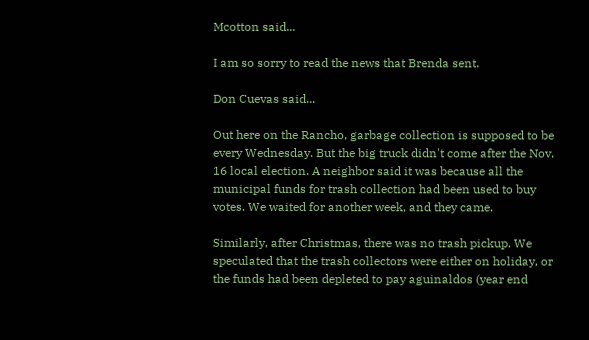Mcotton said...

I am so sorry to read the news that Brenda sent.

Don Cuevas said...

Out here on the Rancho, garbage collection is supposed to be every Wednesday. But the big truck didn't come after the Nov. 16 local election. A neighbor said it was because all the municipal funds for trash collection had been used to buy votes. We waited for another week, and they came.

Similarly, after Christmas, there was no trash pickup. We speculated that the trash collectors were either on holiday, or the funds had been depleted to pay aguinaldos (year end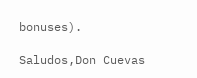bonuses).

Saludos,Don Cuevas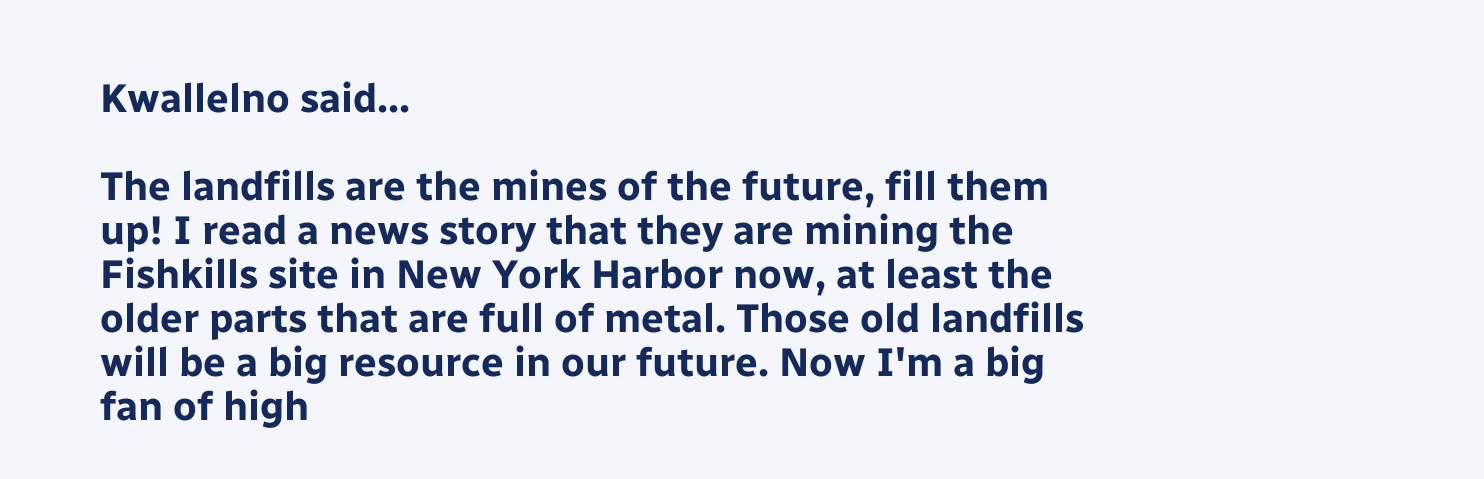Kwallelno said...

The landfills are the mines of the future, fill them up! I read a news story that they are mining the Fishkills site in New York Harbor now, at least the older parts that are full of metal. Those old landfills will be a big resource in our future. Now I'm a big fan of high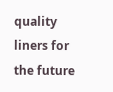quality liners for the future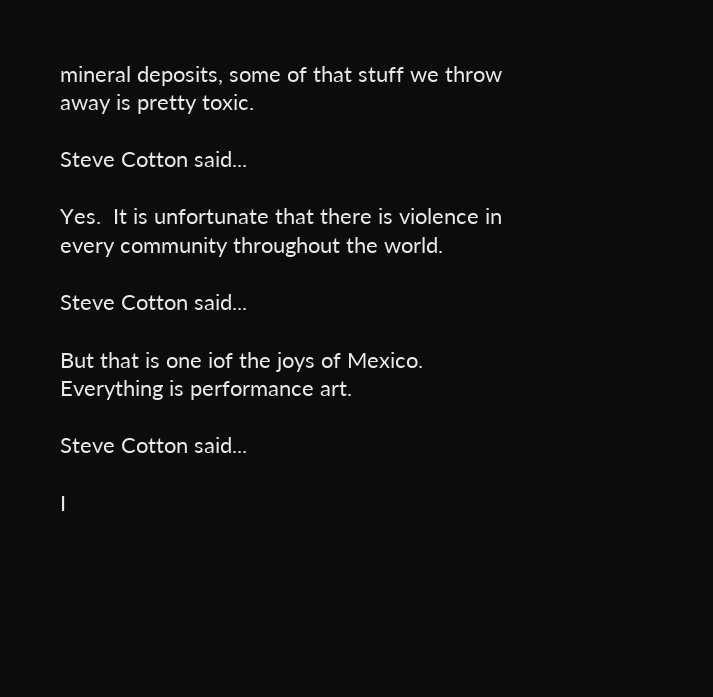mineral deposits, some of that stuff we throw away is pretty toxic.

Steve Cotton said...

Yes.  It is unfortunate that there is violence in every community throughout the world.

Steve Cotton said...

But that is one iof the joys of Mexico.  Everything is performance art.

Steve Cotton said...

I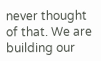never thought of that. We are building our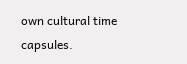own cultural time capsules.